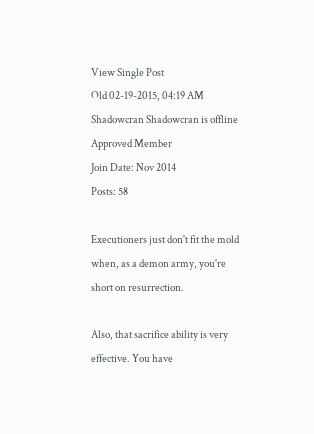View Single Post
Old 02-19-2015, 04:19 AM
Shadowcran Shadowcran is offline
Approved Member
Join Date: Nov 2014
Posts: 58

Executioners just don't fit the mold when, as a demon army, you're short on resurrection.

Also, that sacrifice ability is very effective. You have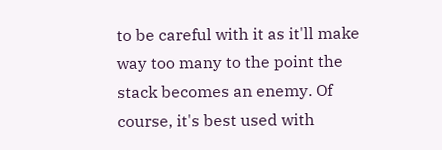to be careful with it as it'll make way too many to the point the stack becomes an enemy. Of course, it's best used with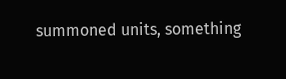summoned units, something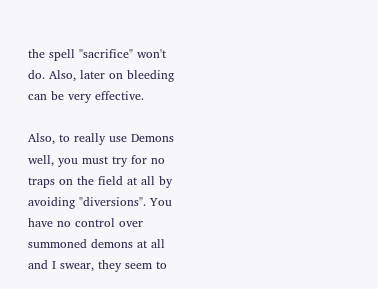the spell "sacrifice" won't do. Also, later on bleeding can be very effective.

Also, to really use Demons well, you must try for no traps on the field at all by avoiding "diversions". You have no control over summoned demons at all and I swear, they seem to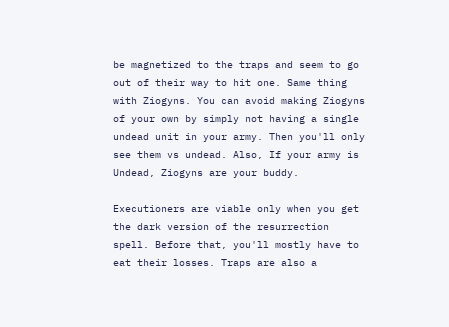be magnetized to the traps and seem to go out of their way to hit one. Same thing with Ziogyns. You can avoid making Ziogyns of your own by simply not having a single undead unit in your army. Then you'll only see them vs undead. Also, If your army is Undead, Ziogyns are your buddy.

Executioners are viable only when you get the dark version of the resurrection spell. Before that, you'll mostly have to eat their losses. Traps are also a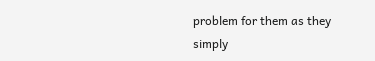problem for them as they simply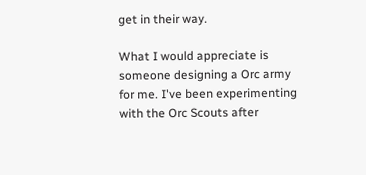get in their way.

What I would appreciate is someone designing a Orc army for me. I've been experimenting with the Orc Scouts after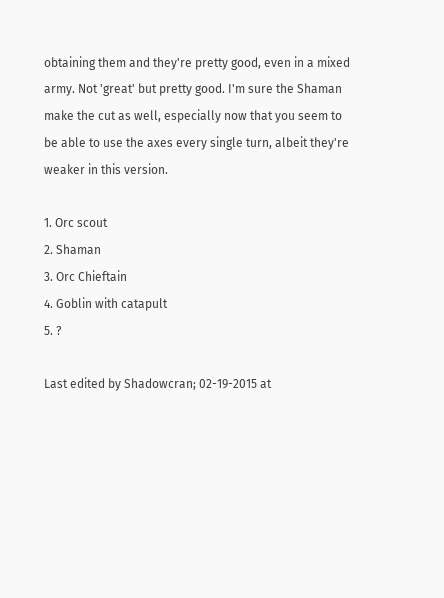obtaining them and they're pretty good, even in a mixed army. Not 'great' but pretty good. I'm sure the Shaman make the cut as well, especially now that you seem to be able to use the axes every single turn, albeit they're weaker in this version.

1. Orc scout
2. Shaman
3. Orc Chieftain
4. Goblin with catapult
5. ?

Last edited by Shadowcran; 02-19-2015 at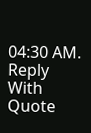04:30 AM.
Reply With Quote